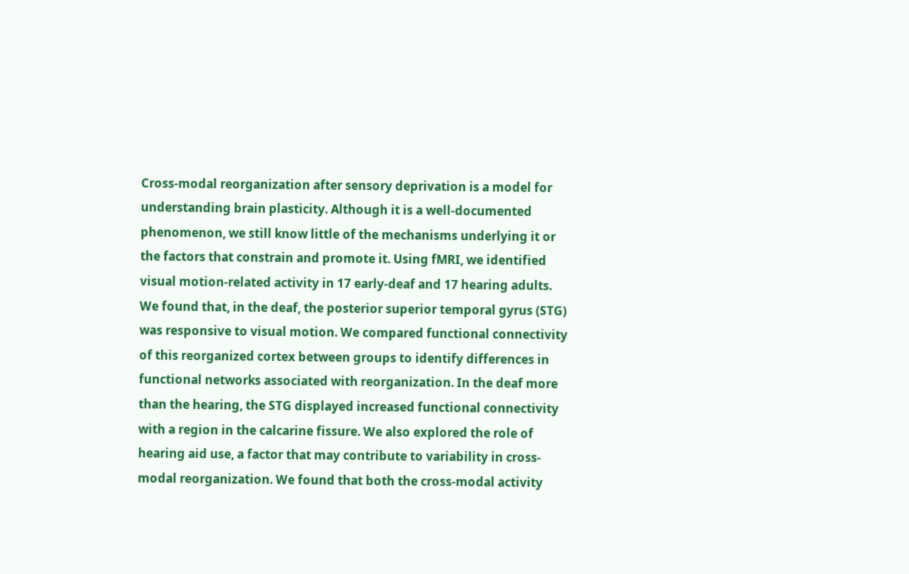Cross-modal reorganization after sensory deprivation is a model for understanding brain plasticity. Although it is a well-documented phenomenon, we still know little of the mechanisms underlying it or the factors that constrain and promote it. Using fMRI, we identified visual motion-related activity in 17 early-deaf and 17 hearing adults. We found that, in the deaf, the posterior superior temporal gyrus (STG) was responsive to visual motion. We compared functional connectivity of this reorganized cortex between groups to identify differences in functional networks associated with reorganization. In the deaf more than the hearing, the STG displayed increased functional connectivity with a region in the calcarine fissure. We also explored the role of hearing aid use, a factor that may contribute to variability in cross-modal reorganization. We found that both the cross-modal activity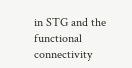in STG and the functional connectivity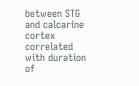between STG and calcarine cortex correlated with duration of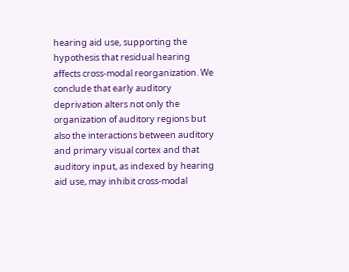hearing aid use, supporting the hypothesis that residual hearing affects cross-modal reorganization. We conclude that early auditory deprivation alters not only the organization of auditory regions but also the interactions between auditory and primary visual cortex and that auditory input, as indexed by hearing aid use, may inhibit cross-modal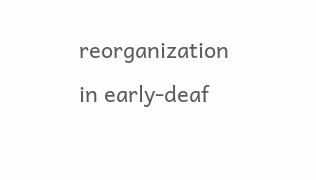reorganization in early-deaf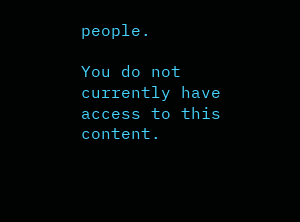people.

You do not currently have access to this content.